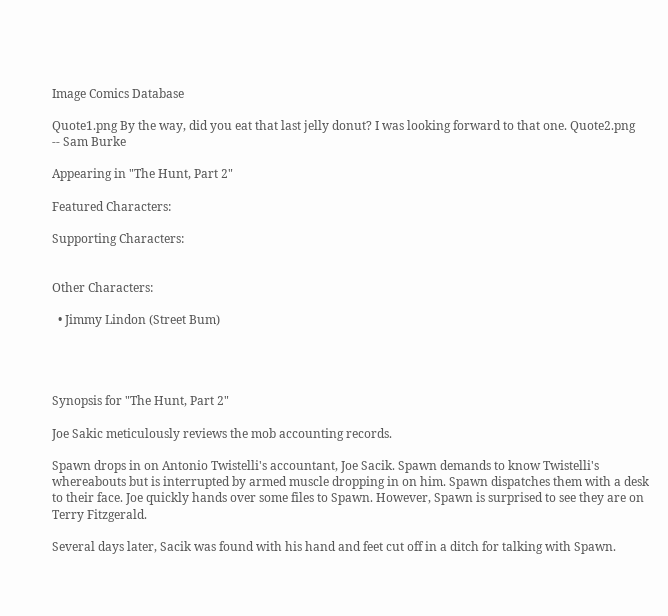Image Comics Database

Quote1.png By the way, did you eat that last jelly donut? I was looking forward to that one. Quote2.png
-- Sam Burke

Appearing in "The Hunt, Part 2"

Featured Characters:

Supporting Characters:


Other Characters:

  • Jimmy Lindon (Street Bum)




Synopsis for "The Hunt, Part 2"

Joe Sakic meticulously reviews the mob accounting records.

Spawn drops in on Antonio Twistelli's accountant, Joe Sacik. Spawn demands to know Twistelli's whereabouts but is interrupted by armed muscle dropping in on him. Spawn dispatches them with a desk to their face. Joe quickly hands over some files to Spawn. However, Spawn is surprised to see they are on Terry Fitzgerald.

Several days later, Sacik was found with his hand and feet cut off in a ditch for talking with Spawn.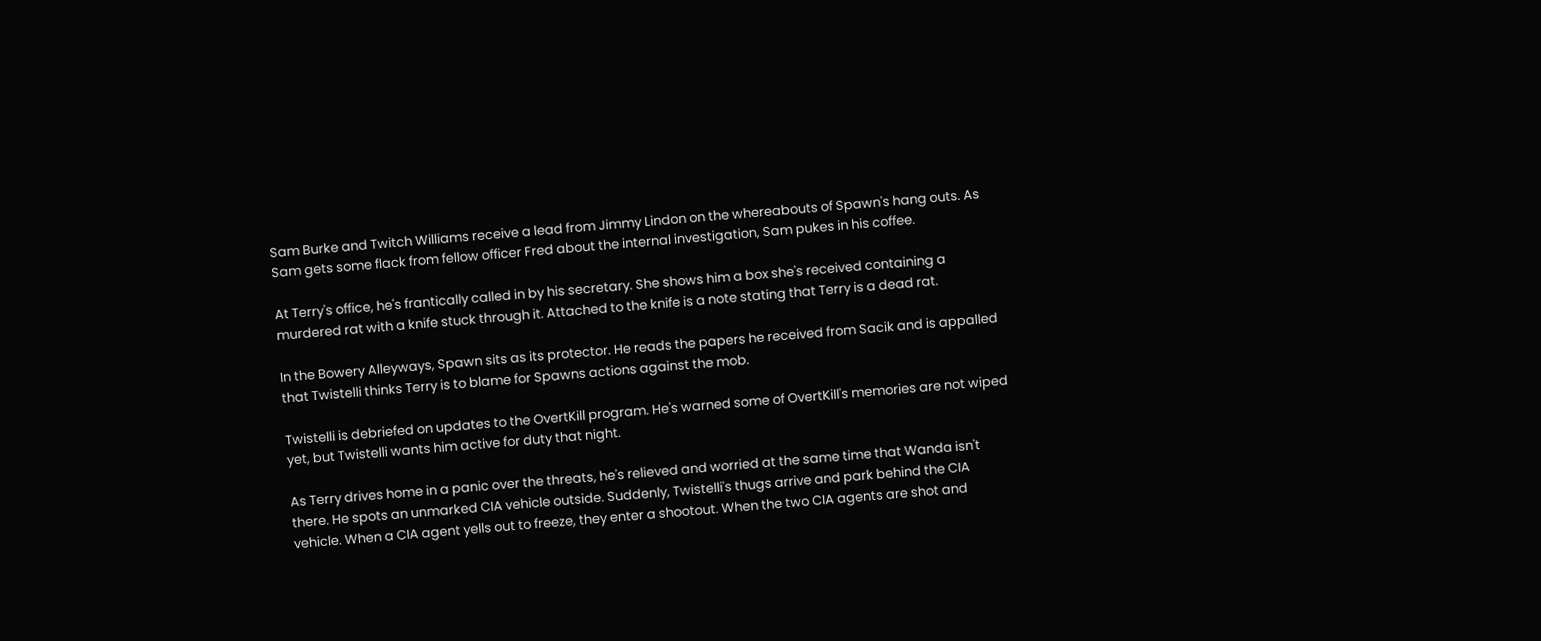Sam Burke and Twitch Williams receive a lead from Jimmy Lindon on the whereabouts of Spawn's hang outs. As Sam gets some flack from fellow officer Fred about the internal investigation, Sam pukes in his coffee.

At Terry's office, he's frantically called in by his secretary. She shows him a box she's received containing a murdered rat with a knife stuck through it. Attached to the knife is a note stating that Terry is a dead rat.

In the Bowery Alleyways, Spawn sits as its protector. He reads the papers he received from Sacik and is appalled that Twistelli thinks Terry is to blame for Spawns actions against the mob.

Twistelli is debriefed on updates to the OvertKill program. He's warned some of OvertKill's memories are not wiped yet, but Twistelli wants him active for duty that night.

As Terry drives home in a panic over the threats, he's relieved and worried at the same time that Wanda isn't there. He spots an unmarked CIA vehicle outside. Suddenly, Twistelli's thugs arrive and park behind the CIA vehicle. When a CIA agent yells out to freeze, they enter a shootout. When the two CIA agents are shot and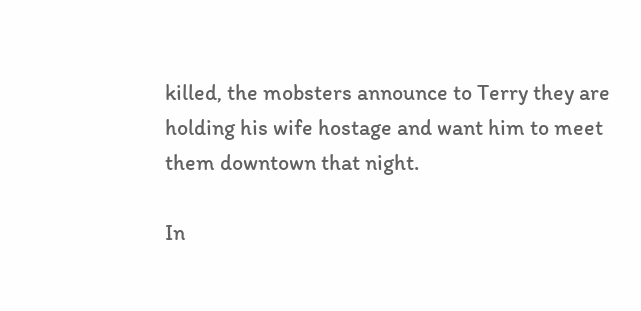killed, the mobsters announce to Terry they are holding his wife hostage and want him to meet them downtown that night.

In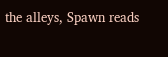the alleys, Spawn reads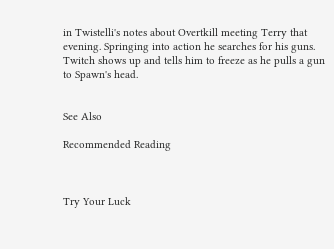in Twistelli's notes about Overtkill meeting Terry that evening. Springing into action he searches for his guns. Twitch shows up and tells him to freeze as he pulls a gun to Spawn's head.


See Also

Recommended Reading



Try Your Luck